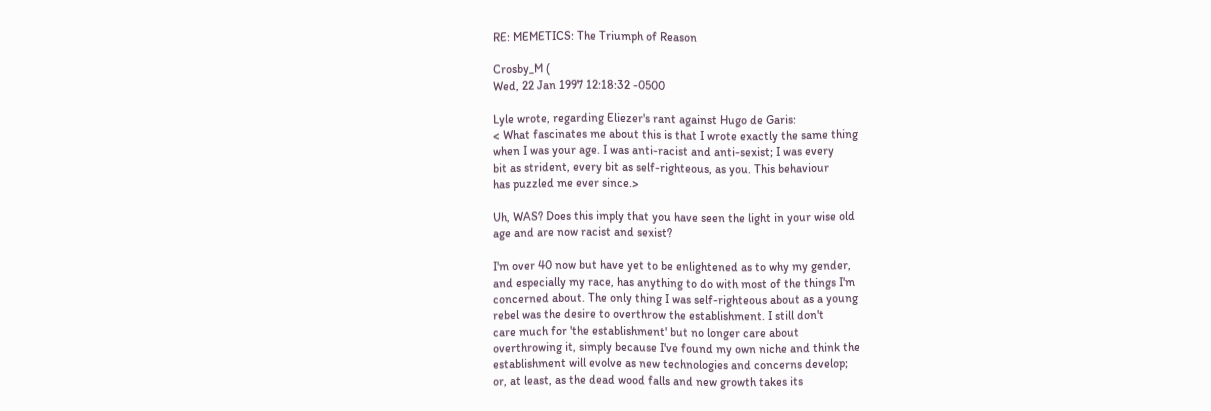RE: MEMETICS: The Triumph of Reason

Crosby_M (
Wed, 22 Jan 1997 12:18:32 -0500

Lyle wrote, regarding Eliezer's rant against Hugo de Garis:
< What fascinates me about this is that I wrote exactly the same thing
when I was your age. I was anti-racist and anti-sexist; I was every
bit as strident, every bit as self-righteous, as you. This behaviour
has puzzled me ever since.>

Uh, WAS? Does this imply that you have seen the light in your wise old
age and are now racist and sexist?

I'm over 40 now but have yet to be enlightened as to why my gender,
and especially my race, has anything to do with most of the things I'm
concerned about. The only thing I was self-righteous about as a young
rebel was the desire to overthrow the establishment. I still don't
care much for 'the establishment' but no longer care about
overthrowing it, simply because I've found my own niche and think the
establishment will evolve as new technologies and concerns develop;
or, at least, as the dead wood falls and new growth takes its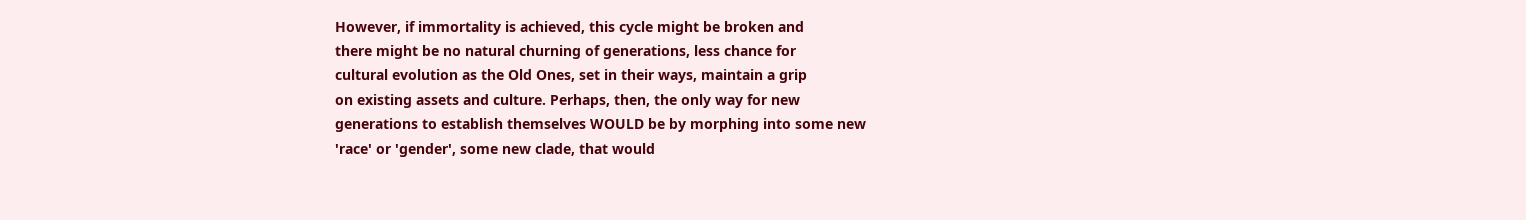However, if immortality is achieved, this cycle might be broken and
there might be no natural churning of generations, less chance for
cultural evolution as the Old Ones, set in their ways, maintain a grip
on existing assets and culture. Perhaps, then, the only way for new
generations to establish themselves WOULD be by morphing into some new
'race' or 'gender', some new clade, that would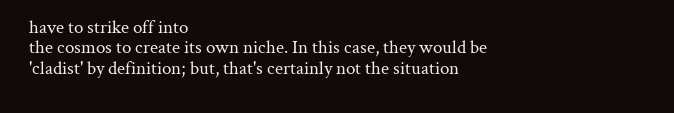have to strike off into
the cosmos to create its own niche. In this case, they would be
'cladist' by definition; but, that's certainly not the situation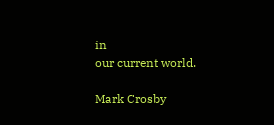in
our current world.

Mark Crosby